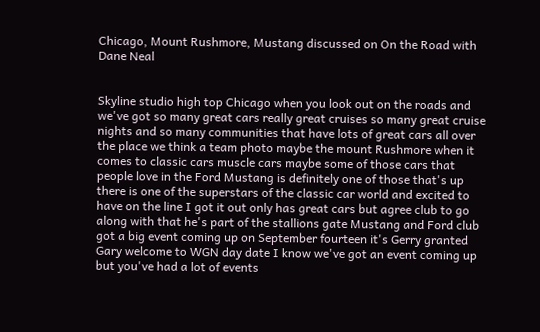Chicago, Mount Rushmore, Mustang discussed on On the Road with Dane Neal


Skyline studio high top Chicago when you look out on the roads and we've got so many great cars really great cruises so many great cruise nights and so many communities that have lots of great cars all over the place we think a team photo maybe the mount Rushmore when it comes to classic cars muscle cars maybe some of those cars that people love in the Ford Mustang is definitely one of those that's up there is one of the superstars of the classic car world and excited to have on the line I got it out only has great cars but agree club to go along with that he's part of the stallions gate Mustang and Ford club got a big event coming up on September fourteen it's Gerry granted Gary welcome to WGN day date I know we've got an event coming up but you've had a lot of events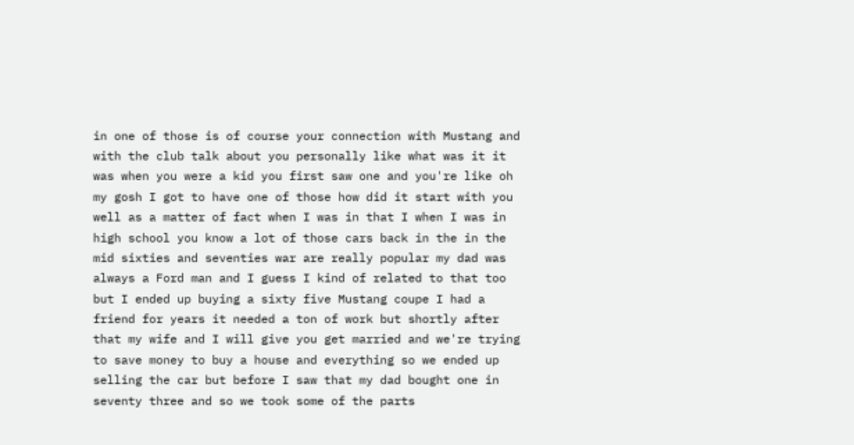in one of those is of course your connection with Mustang and with the club talk about you personally like what was it it was when you were a kid you first saw one and you're like oh my gosh I got to have one of those how did it start with you well as a matter of fact when I was in that I when I was in high school you know a lot of those cars back in the in the mid sixties and seventies war are really popular my dad was always a Ford man and I guess I kind of related to that too but I ended up buying a sixty five Mustang coupe I had a friend for years it needed a ton of work but shortly after that my wife and I will give you get married and we're trying to save money to buy a house and everything so we ended up selling the car but before I saw that my dad bought one in seventy three and so we took some of the parts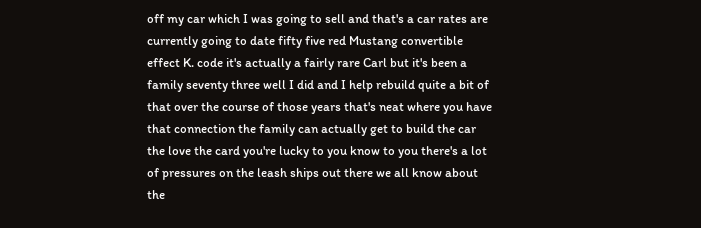off my car which I was going to sell and that's a car rates are currently going to date fifty five red Mustang convertible effect K. code it's actually a fairly rare Carl but it's been a family seventy three well I did and I help rebuild quite a bit of that over the course of those years that's neat where you have that connection the family can actually get to build the car the love the card you're lucky to you know to you there's a lot of pressures on the leash ships out there we all know about the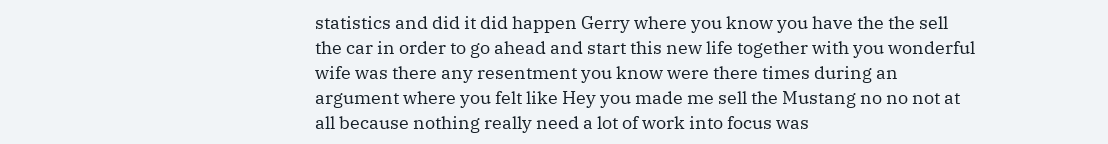statistics and did it did happen Gerry where you know you have the the sell the car in order to go ahead and start this new life together with you wonderful wife was there any resentment you know were there times during an argument where you felt like Hey you made me sell the Mustang no no not at all because nothing really need a lot of work into focus was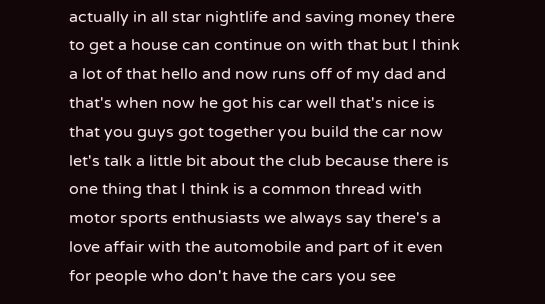actually in all star nightlife and saving money there to get a house can continue on with that but I think a lot of that hello and now runs off of my dad and that's when now he got his car well that's nice is that you guys got together you build the car now let's talk a little bit about the club because there is one thing that I think is a common thread with motor sports enthusiasts we always say there's a love affair with the automobile and part of it even for people who don't have the cars you see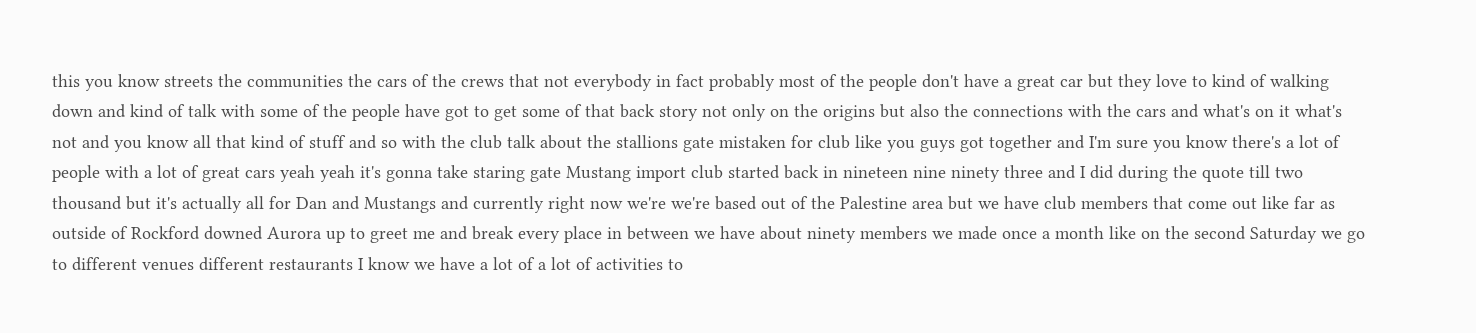this you know streets the communities the cars of the crews that not everybody in fact probably most of the people don't have a great car but they love to kind of walking down and kind of talk with some of the people have got to get some of that back story not only on the origins but also the connections with the cars and what's on it what's not and you know all that kind of stuff and so with the club talk about the stallions gate mistaken for club like you guys got together and I'm sure you know there's a lot of people with a lot of great cars yeah yeah it's gonna take staring gate Mustang import club started back in nineteen nine ninety three and I did during the quote till two thousand but it's actually all for Dan and Mustangs and currently right now we're we're based out of the Palestine area but we have club members that come out like far as outside of Rockford downed Aurora up to greet me and break every place in between we have about ninety members we made once a month like on the second Saturday we go to different venues different restaurants I know we have a lot of a lot of activities to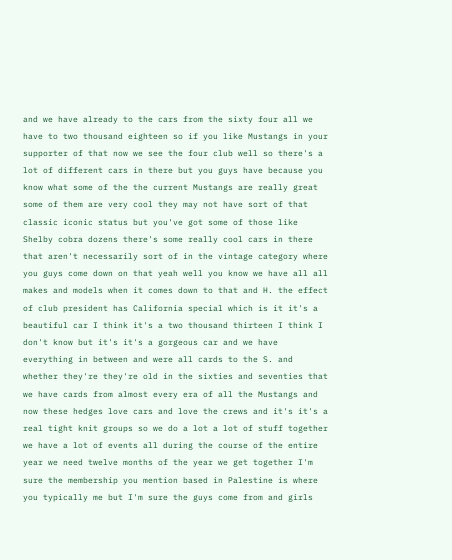and we have already to the cars from the sixty four all we have to two thousand eighteen so if you like Mustangs in your supporter of that now we see the four club well so there's a lot of different cars in there but you guys have because you know what some of the the current Mustangs are really great some of them are very cool they may not have sort of that classic iconic status but you've got some of those like Shelby cobra dozens there's some really cool cars in there that aren't necessarily sort of in the vintage category where you guys come down on that yeah well you know we have all all makes and models when it comes down to that and H. the effect of club president has California special which is it it's a beautiful car I think it's a two thousand thirteen I think I don't know but it's it's a gorgeous car and we have everything in between and were all cards to the S. and whether they're they're old in the sixties and seventies that we have cards from almost every era of all the Mustangs and now these hedges love cars and love the crews and it's it's a real tight knit groups so we do a lot a lot of stuff together we have a lot of events all during the course of the entire year we need twelve months of the year we get together I'm sure the membership you mention based in Palestine is where you typically me but I'm sure the guys come from and girls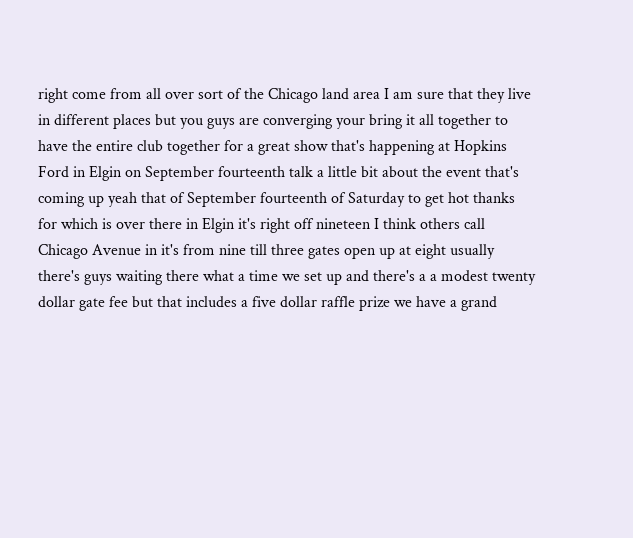right come from all over sort of the Chicago land area I am sure that they live in different places but you guys are converging your bring it all together to have the entire club together for a great show that's happening at Hopkins Ford in Elgin on September fourteenth talk a little bit about the event that's coming up yeah that of September fourteenth of Saturday to get hot thanks for which is over there in Elgin it's right off nineteen I think others call Chicago Avenue in it's from nine till three gates open up at eight usually there's guys waiting there what a time we set up and there's a a modest twenty dollar gate fee but that includes a five dollar raffle prize we have a grand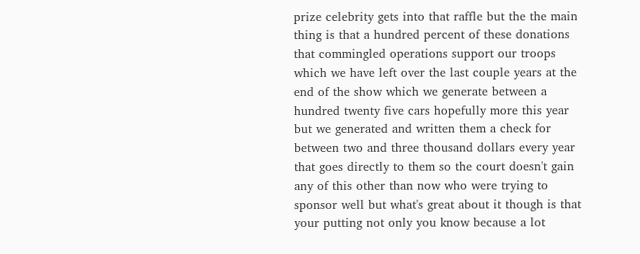prize celebrity gets into that raffle but the the main thing is that a hundred percent of these donations that commingled operations support our troops which we have left over the last couple years at the end of the show which we generate between a hundred twenty five cars hopefully more this year but we generated and written them a check for between two and three thousand dollars every year that goes directly to them so the court doesn't gain any of this other than now who were trying to sponsor well but what's great about it though is that your putting not only you know because a lot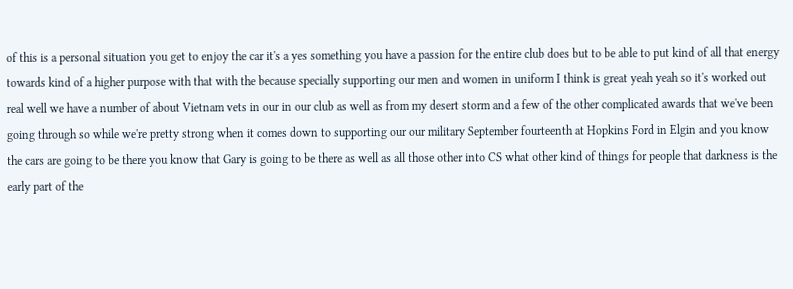of this is a personal situation you get to enjoy the car it's a yes something you have a passion for the entire club does but to be able to put kind of all that energy towards kind of a higher purpose with that with the because specially supporting our men and women in uniform I think is great yeah yeah so it's worked out real well we have a number of about Vietnam vets in our in our club as well as from my desert storm and a few of the other complicated awards that we've been going through so while we're pretty strong when it comes down to supporting our our military September fourteenth at Hopkins Ford in Elgin and you know the cars are going to be there you know that Gary is going to be there as well as all those other into CS what other kind of things for people that darkness is the early part of the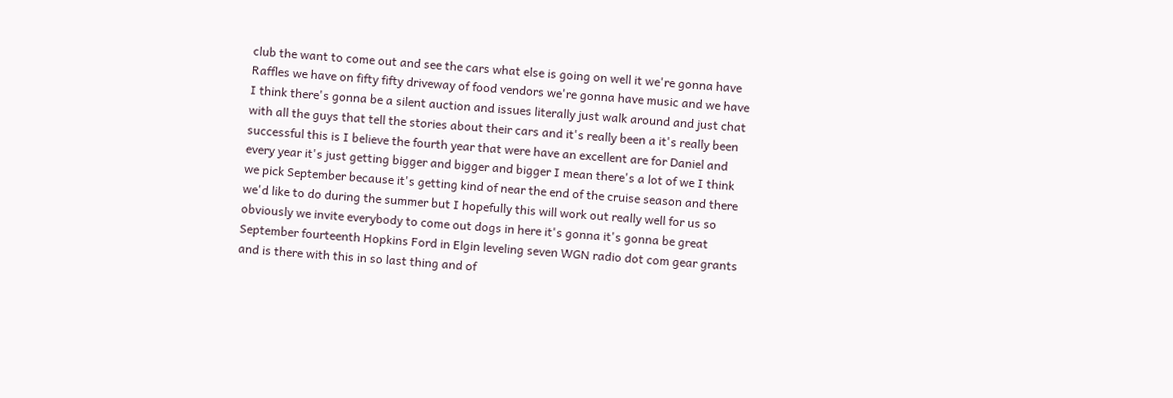club the want to come out and see the cars what else is going on well it we're gonna have Raffles we have on fifty fifty driveway of food vendors we're gonna have music and we have I think there's gonna be a silent auction and issues literally just walk around and just chat with all the guys that tell the stories about their cars and it's really been a it's really been successful this is I believe the fourth year that were have an excellent are for Daniel and every year it's just getting bigger and bigger and bigger I mean there's a lot of we I think we pick September because it's getting kind of near the end of the cruise season and there we'd like to do during the summer but I hopefully this will work out really well for us so obviously we invite everybody to come out dogs in here it's gonna it's gonna be great September fourteenth Hopkins Ford in Elgin leveling seven WGN radio dot com gear grants and is there with this in so last thing and of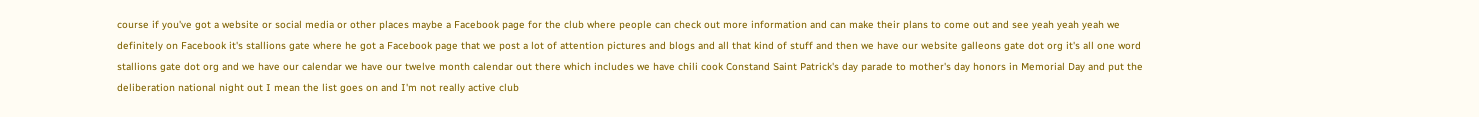course if you've got a website or social media or other places maybe a Facebook page for the club where people can check out more information and can make their plans to come out and see yeah yeah yeah we definitely on Facebook it's stallions gate where he got a Facebook page that we post a lot of attention pictures and blogs and all that kind of stuff and then we have our website galleons gate dot org it's all one word stallions gate dot org and we have our calendar we have our twelve month calendar out there which includes we have chili cook Constand Saint Patrick's day parade to mother's day honors in Memorial Day and put the deliberation national night out I mean the list goes on and I'm not really active club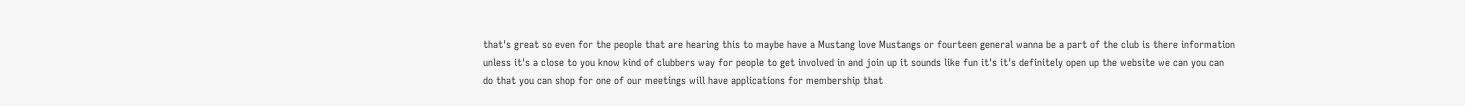that's great so even for the people that are hearing this to maybe have a Mustang love Mustangs or fourteen general wanna be a part of the club is there information unless it's a close to you know kind of clubbers way for people to get involved in and join up it sounds like fun it's it's definitely open up the website we can you can do that you can shop for one of our meetings will have applications for membership that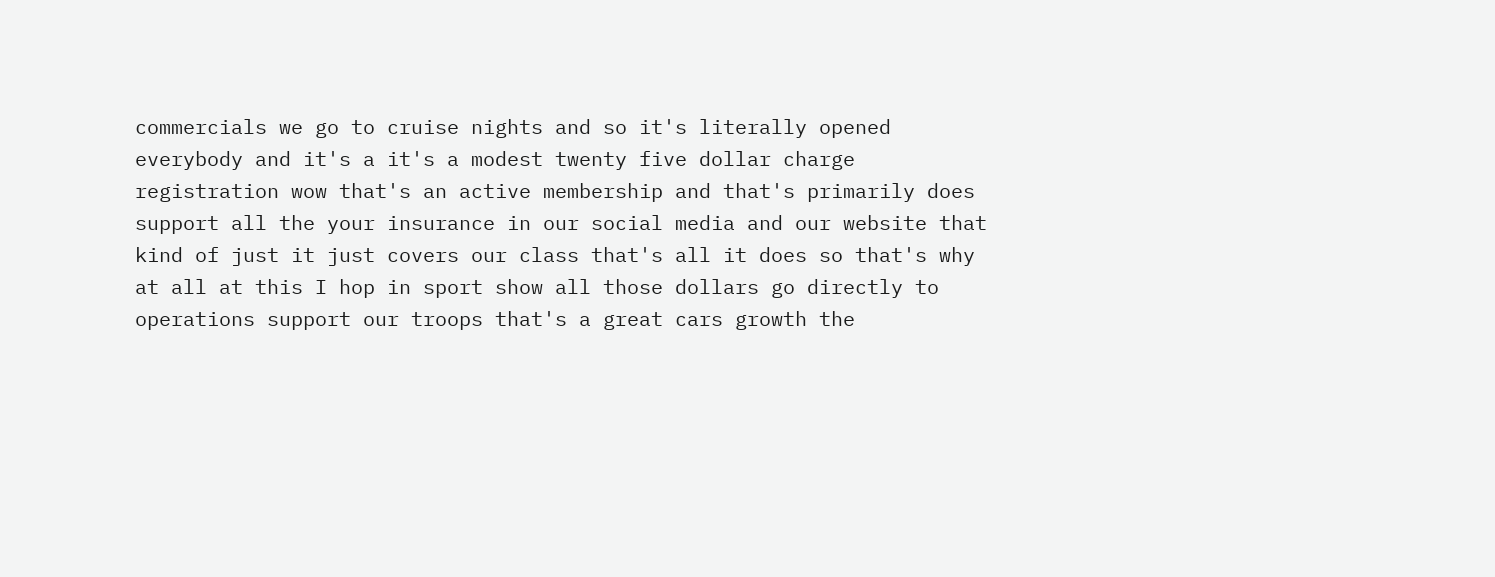commercials we go to cruise nights and so it's literally opened everybody and it's a it's a modest twenty five dollar charge registration wow that's an active membership and that's primarily does support all the your insurance in our social media and our website that kind of just it just covers our class that's all it does so that's why at all at this I hop in sport show all those dollars go directly to operations support our troops that's a great cars growth the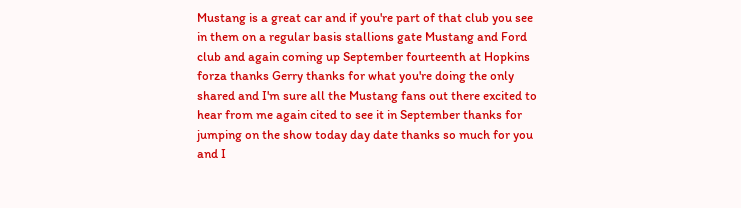Mustang is a great car and if you're part of that club you see in them on a regular basis stallions gate Mustang and Ford club and again coming up September fourteenth at Hopkins forza thanks Gerry thanks for what you're doing the only shared and I'm sure all the Mustang fans out there excited to hear from me again cited to see it in September thanks for jumping on the show today day date thanks so much for you and I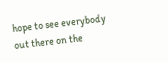hope to see everybody out there on the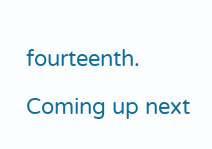fourteenth.

Coming up next